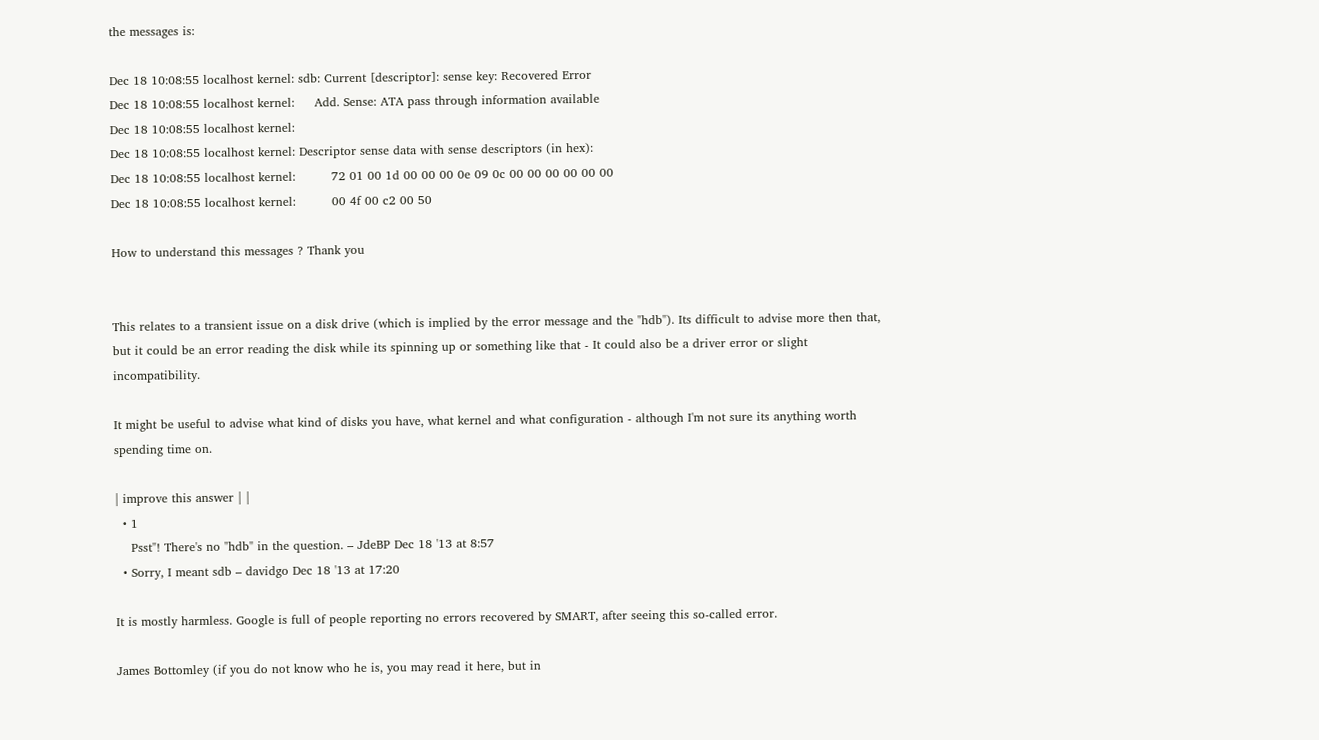the messages is:

Dec 18 10:08:55 localhost kernel: sdb: Current [descriptor]: sense key: Recovered Error
Dec 18 10:08:55 localhost kernel:     Add. Sense: ATA pass through information available
Dec 18 10:08:55 localhost kernel:
Dec 18 10:08:55 localhost kernel: Descriptor sense data with sense descriptors (in hex):
Dec 18 10:08:55 localhost kernel:         72 01 00 1d 00 00 00 0e 09 0c 00 00 00 00 00 00
Dec 18 10:08:55 localhost kernel:         00 4f 00 c2 00 50

How to understand this messages ? Thank you


This relates to a transient issue on a disk drive (which is implied by the error message and the "hdb"). Its difficult to advise more then that, but it could be an error reading the disk while its spinning up or something like that - It could also be a driver error or slight incompatibility.

It might be useful to advise what kind of disks you have, what kernel and what configuration - although I'm not sure its anything worth spending time on.

| improve this answer | |
  • 1
    Psst"! There's no "hdb" in the question. – JdeBP Dec 18 '13 at 8:57
  • Sorry, I meant sdb – davidgo Dec 18 '13 at 17:20

It is mostly harmless. Google is full of people reporting no errors recovered by SMART, after seeing this so-called error.

James Bottomley (if you do not know who he is, you may read it here, but in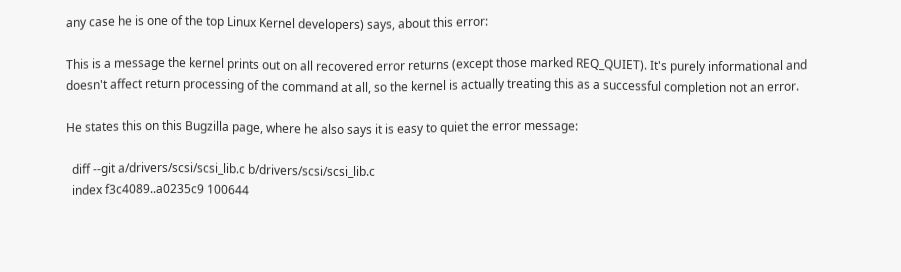any case he is one of the top Linux Kernel developers) says, about this error:

This is a message the kernel prints out on all recovered error returns (except those marked REQ_QUIET). It's purely informational and doesn't affect return processing of the command at all, so the kernel is actually treating this as a successful completion not an error.

He states this on this Bugzilla page, where he also says it is easy to quiet the error message:

  diff --git a/drivers/scsi/scsi_lib.c b/drivers/scsi/scsi_lib.c
  index f3c4089..a0235c9 100644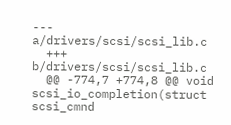--- a/drivers/scsi/scsi_lib.c
  +++ b/drivers/scsi/scsi_lib.c
  @@ -774,7 +774,8 @@ void scsi_io_completion(struct scsi_cmnd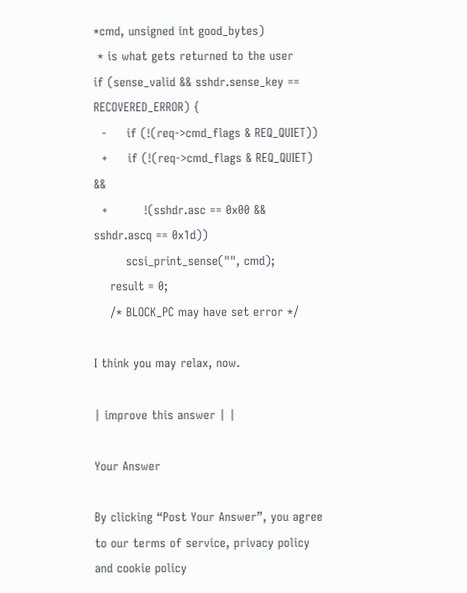*cmd, unsigned int good_bytes)
 * is what gets returned to the user
if (sense_valid && sshdr.sense_key == RECOVERED_ERROR) {
  -     if (!(req->cmd_flags & REQ_QUIET))
  +     if (!(req->cmd_flags & REQ_QUIET) &&
  +         !(sshdr.asc == 0x00 && sshdr.ascq == 0x1d))
        scsi_print_sense("", cmd);
    result = 0;
    /* BLOCK_PC may have set error */

I think you may relax, now.

| improve this answer | |

Your Answer

By clicking “Post Your Answer”, you agree to our terms of service, privacy policy and cookie policy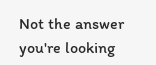Not the answer you're looking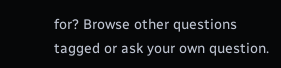for? Browse other questions tagged or ask your own question.